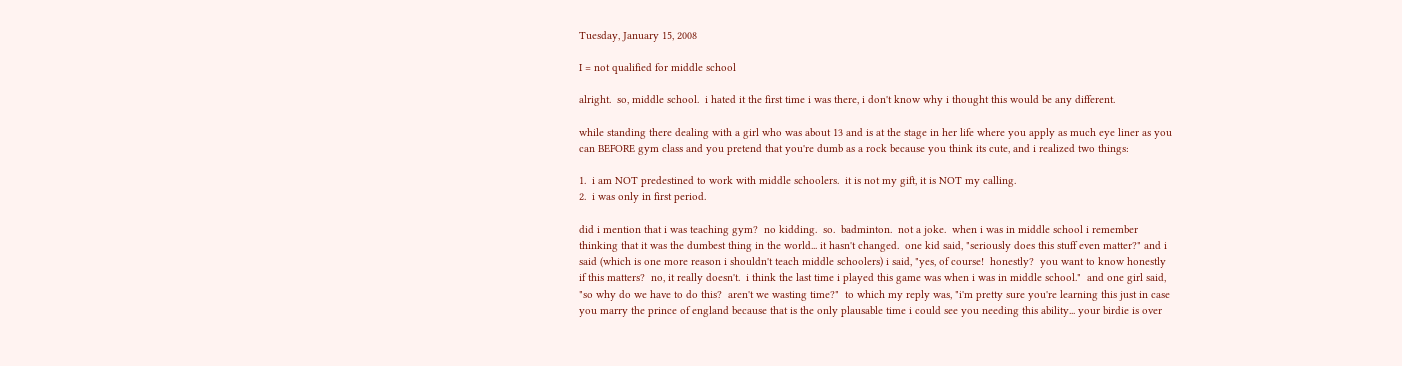Tuesday, January 15, 2008

I = not qualified for middle school

alright.  so, middle school.  i hated it the first time i was there, i don't know why i thought this would be any different.

while standing there dealing with a girl who was about 13 and is at the stage in her life where you apply as much eye liner as you can BEFORE gym class and you pretend that you're dumb as a rock because you think its cute, and i realized two things:

1.  i am NOT predestined to work with middle schoolers.  it is not my gift, it is NOT my calling.
2.  i was only in first period.

did i mention that i was teaching gym?  no kidding.  so.  badminton.  not a joke.  when i was in middle school i remember thinking that it was the dumbest thing in the world... it hasn't changed.  one kid said, "seriously does this stuff even matter?" and i said (which is one more reason i shouldn't teach middle schoolers) i said, "yes, of course!  honestly?  you want to know honestly if this matters?  no, it really doesn't.  i think the last time i played this game was when i was in middle school."  and one girl said, "so why do we have to do this?  aren't we wasting time?"  to which my reply was, "i'm pretty sure you're learning this just in case you marry the prince of england because that is the only plausable time i could see you needing this ability... your birdie is over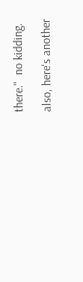there."  no kidding.

also, here's another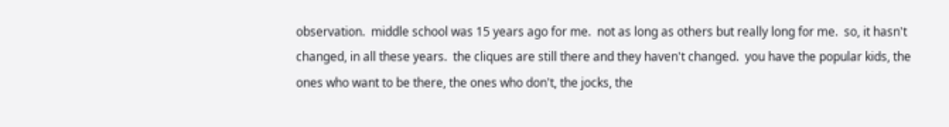observation.  middle school was 15 years ago for me.  not as long as others but really long for me.  so, it hasn't changed, in all these years.  the cliques are still there and they haven't changed.  you have the popular kids, the ones who want to be there, the ones who don't, the jocks, the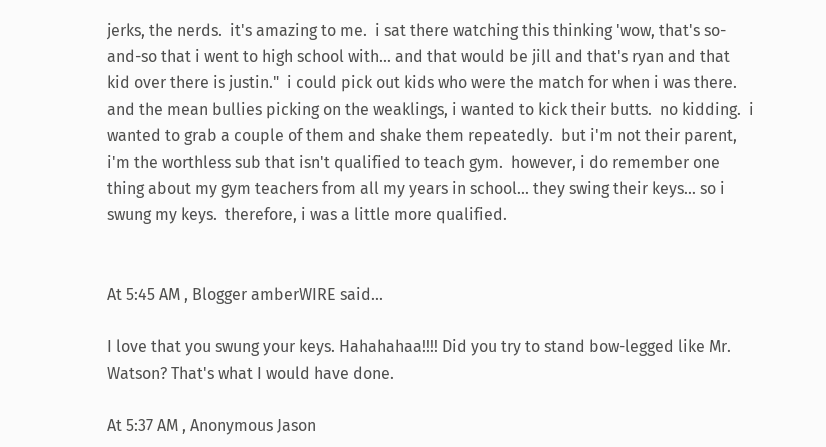jerks, the nerds.  it's amazing to me.  i sat there watching this thinking 'wow, that's so-and-so that i went to high school with... and that would be jill and that's ryan and that kid over there is justin."  i could pick out kids who were the match for when i was there.  and the mean bullies picking on the weaklings, i wanted to kick their butts.  no kidding.  i wanted to grab a couple of them and shake them repeatedly.  but i'm not their parent, i'm the worthless sub that isn't qualified to teach gym.  however, i do remember one thing about my gym teachers from all my years in school... they swing their keys... so i swung my keys.  therefore, i was a little more qualified.


At 5:45 AM , Blogger amberWIRE said...

I love that you swung your keys. Hahahahaa!!!! Did you try to stand bow-legged like Mr. Watson? That's what I would have done.

At 5:37 AM , Anonymous Jason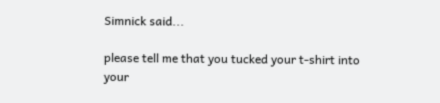Simnick said...

please tell me that you tucked your t-shirt into your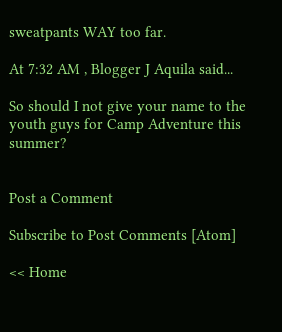sweatpants WAY too far.

At 7:32 AM , Blogger J Aquila said...

So should I not give your name to the youth guys for Camp Adventure this summer?


Post a Comment

Subscribe to Post Comments [Atom]

<< Home